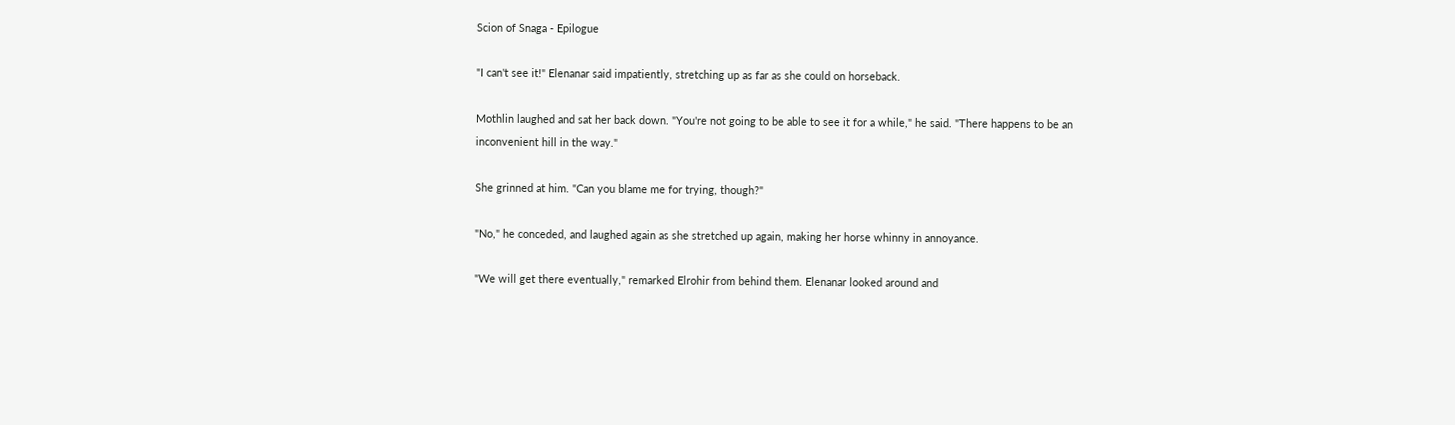Scion of Snaga - Epilogue

"I can't see it!" Elenanar said impatiently, stretching up as far as she could on horseback.

Mothlin laughed and sat her back down. "You're not going to be able to see it for a while," he said. "There happens to be an inconvenient hill in the way."

She grinned at him. "Can you blame me for trying, though?"

"No," he conceded, and laughed again as she stretched up again, making her horse whinny in annoyance.

"We will get there eventually," remarked Elrohir from behind them. Elenanar looked around and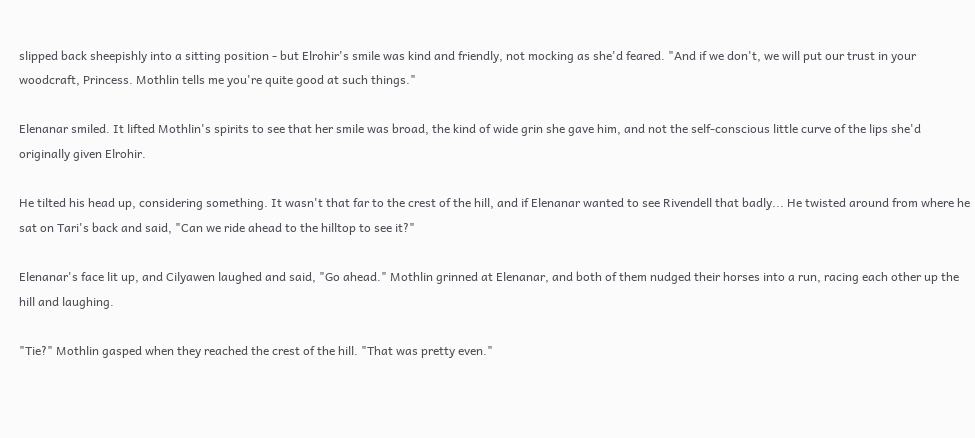slipped back sheepishly into a sitting position - but Elrohir's smile was kind and friendly, not mocking as she'd feared. "And if we don't, we will put our trust in your woodcraft, Princess. Mothlin tells me you're quite good at such things."

Elenanar smiled. It lifted Mothlin's spirits to see that her smile was broad, the kind of wide grin she gave him, and not the self-conscious little curve of the lips she'd originally given Elrohir.

He tilted his head up, considering something. It wasn't that far to the crest of the hill, and if Elenanar wanted to see Rivendell that badly... He twisted around from where he sat on Tari's back and said, "Can we ride ahead to the hilltop to see it?"

Elenanar's face lit up, and Cilyawen laughed and said, "Go ahead." Mothlin grinned at Elenanar, and both of them nudged their horses into a run, racing each other up the hill and laughing.

"Tie?" Mothlin gasped when they reached the crest of the hill. "That was pretty even."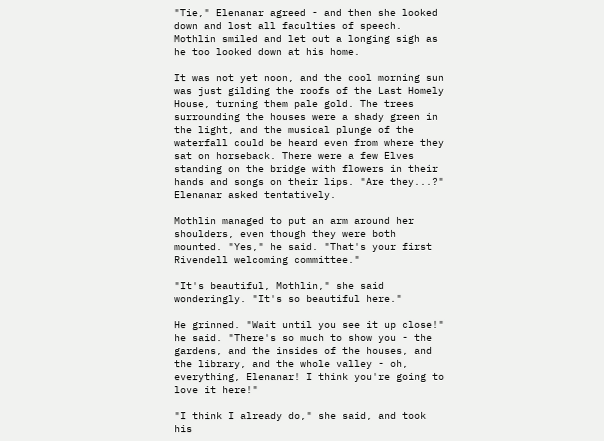"Tie," Elenanar agreed - and then she looked down and lost all faculties of speech. Mothlin smiled and let out a longing sigh as he too looked down at his home.

It was not yet noon, and the cool morning sun was just gilding the roofs of the Last Homely House, turning them pale gold. The trees surrounding the houses were a shady green in the light, and the musical plunge of the waterfall could be heard even from where they sat on horseback. There were a few Elves standing on the bridge with flowers in their hands and songs on their lips. "Are they...?" Elenanar asked tentatively.

Mothlin managed to put an arm around her shoulders, even though they were both mounted. "Yes," he said. "That's your first Rivendell welcoming committee."

"It's beautiful, Mothlin," she said wonderingly. "It's so beautiful here."

He grinned. "Wait until you see it up close!" he said. "There's so much to show you - the gardens, and the insides of the houses, and the library, and the whole valley - oh, everything, Elenanar! I think you're going to love it here!"

"I think I already do," she said, and took his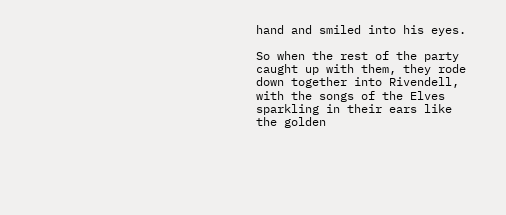hand and smiled into his eyes.

So when the rest of the party caught up with them, they rode down together into Rivendell, with the songs of the Elves sparkling in their ears like the golden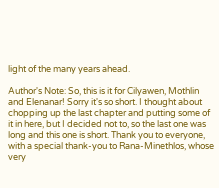light of the many years ahead.

Author's Note: So, this is it for Cilyawen, Mothlin and Elenanar! Sorry it's so short. I thought about chopping up the last chapter and putting some of it in here, but I decided not to, so the last one was long and this one is short. Thank you to everyone, with a special thank-you to Rana-Minethlos, whose very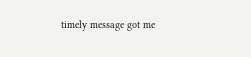timely message got me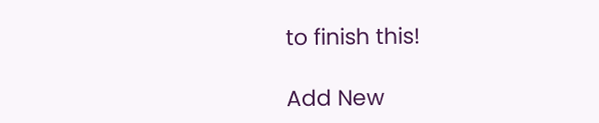to finish this!

Add New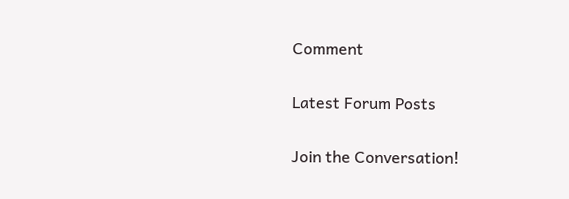Comment

Latest Forum Posts

Join the Conversation!